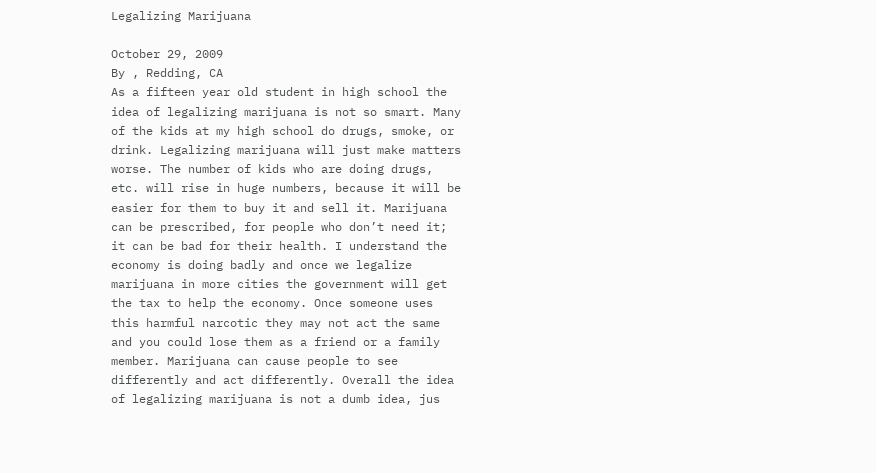Legalizing Marijuana

October 29, 2009
By , Redding, CA
As a fifteen year old student in high school the idea of legalizing marijuana is not so smart. Many of the kids at my high school do drugs, smoke, or drink. Legalizing marijuana will just make matters worse. The number of kids who are doing drugs, etc. will rise in huge numbers, because it will be easier for them to buy it and sell it. Marijuana can be prescribed, for people who don’t need it; it can be bad for their health. I understand the economy is doing badly and once we legalize marijuana in more cities the government will get the tax to help the economy. Once someone uses this harmful narcotic they may not act the same and you could lose them as a friend or a family member. Marijuana can cause people to see differently and act differently. Overall the idea of legalizing marijuana is not a dumb idea, jus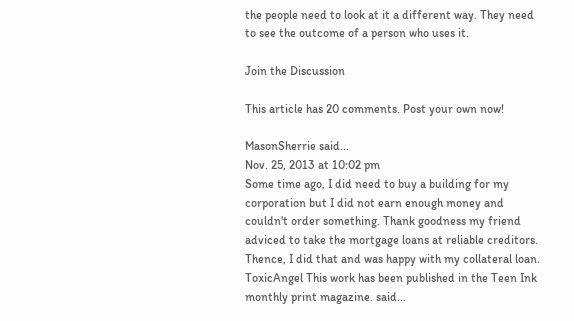the people need to look at it a different way. They need to see the outcome of a person who uses it.

Join the Discussion

This article has 20 comments. Post your own now!

MasonSherrie said...
Nov. 25, 2013 at 10:02 pm
Some time ago, I did need to buy a building for my corporation but I did not earn enough money and couldn't order something. Thank goodness my friend adviced to take the mortgage loans at reliable creditors. Thence, I did that and was happy with my collateral loan.
ToxicAngel This work has been published in the Teen Ink monthly print magazine. said...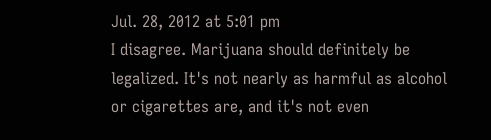Jul. 28, 2012 at 5:01 pm
I disagree. Marijuana should definitely be legalized. It's not nearly as harmful as alcohol or cigarettes are, and it's not even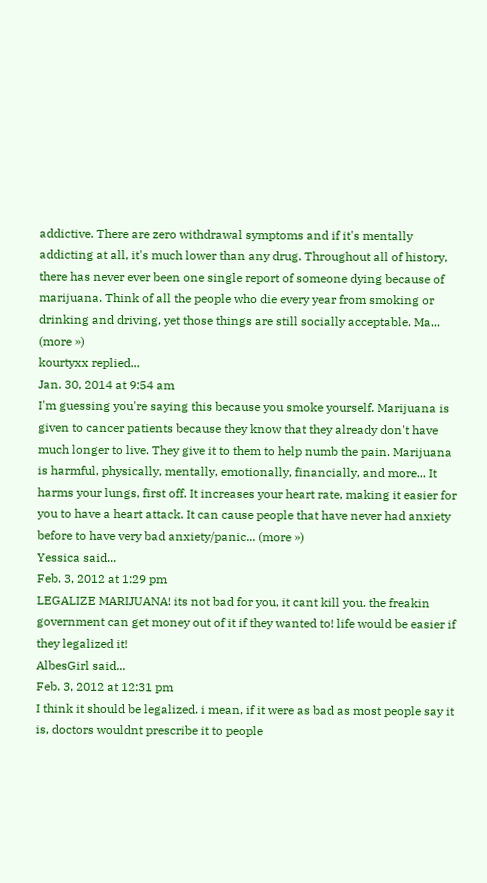addictive. There are zero withdrawal symptoms and if it's mentally addicting at all, it's much lower than any drug. Throughout all of history, there has never ever been one single report of someone dying because of marijuana. Think of all the people who die every year from smoking or drinking and driving, yet those things are still socially acceptable. Ma... (more »)
kourtyxx replied...
Jan. 30, 2014 at 9:54 am
I'm guessing you're saying this because you smoke yourself. Marijuana is given to cancer patients because they know that they already don't have much longer to live. They give it to them to help numb the pain. Marijuana is harmful, physically, mentally, emotionally, financially, and more... It harms your lungs, first off. It increases your heart rate, making it easier for you to have a heart attack. It can cause people that have never had anxiety before to have very bad anxiety/panic... (more »)
Yessica said...
Feb. 3, 2012 at 1:29 pm
LEGALIZE MARIJUANA! its not bad for you, it cant kill you. the freakin government can get money out of it if they wanted to! life would be easier if they legalized it!
AlbesGirl said...
Feb. 3, 2012 at 12:31 pm
I think it should be legalized. i mean, if it were as bad as most people say it is, doctors wouldnt prescribe it to people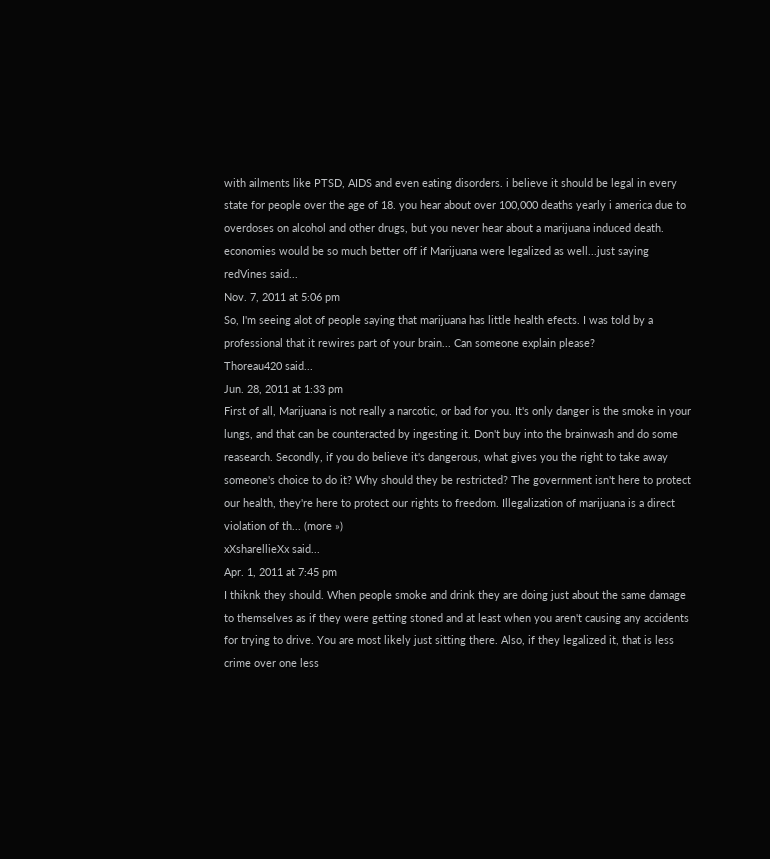with ailments like PTSD, AIDS and even eating disorders. i believe it should be legal in every state for people over the age of 18. you hear about over 100,000 deaths yearly i america due to overdoses on alcohol and other drugs, but you never hear about a marijuana induced death. economies would be so much better off if Marijuana were legalized as well...just saying
redVines said...
Nov. 7, 2011 at 5:06 pm
So, I'm seeing alot of people saying that marijuana has little health efects. I was told by a professional that it rewires part of your brain... Can someone explain please?
Thoreau420 said...
Jun. 28, 2011 at 1:33 pm
First of all, Marijuana is not really a narcotic, or bad for you. It's only danger is the smoke in your lungs, and that can be counteracted by ingesting it. Don't buy into the brainwash and do some reasearch. Secondly, if you do believe it's dangerous, what gives you the right to take away someone's choice to do it? Why should they be restricted? The government isn't here to protect our health, they're here to protect our rights to freedom. Illegalization of marijuana is a direct violation of th... (more »)
xXsharellieXx said...
Apr. 1, 2011 at 7:45 pm
I thiknk they should. When people smoke and drink they are doing just about the same damage to themselves as if they were getting stoned and at least when you aren't causing any accidents for trying to drive. You are most likely just sitting there. Also, if they legalized it, that is less crime over one less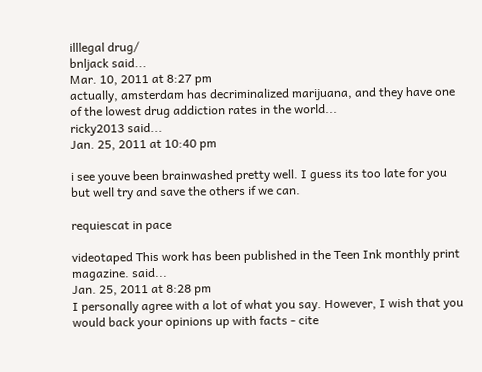illlegal drug/
bnljack said...
Mar. 10, 2011 at 8:27 pm
actually, amsterdam has decriminalized marijuana, and they have one of the lowest drug addiction rates in the world...
ricky2013 said...
Jan. 25, 2011 at 10:40 pm

i see youve been brainwashed pretty well. I guess its too late for you but well try and save the others if we can.

requiescat in pace

videotaped This work has been published in the Teen Ink monthly print magazine. said...
Jan. 25, 2011 at 8:28 pm
I personally agree with a lot of what you say. However, I wish that you would back your opinions up with facts - cite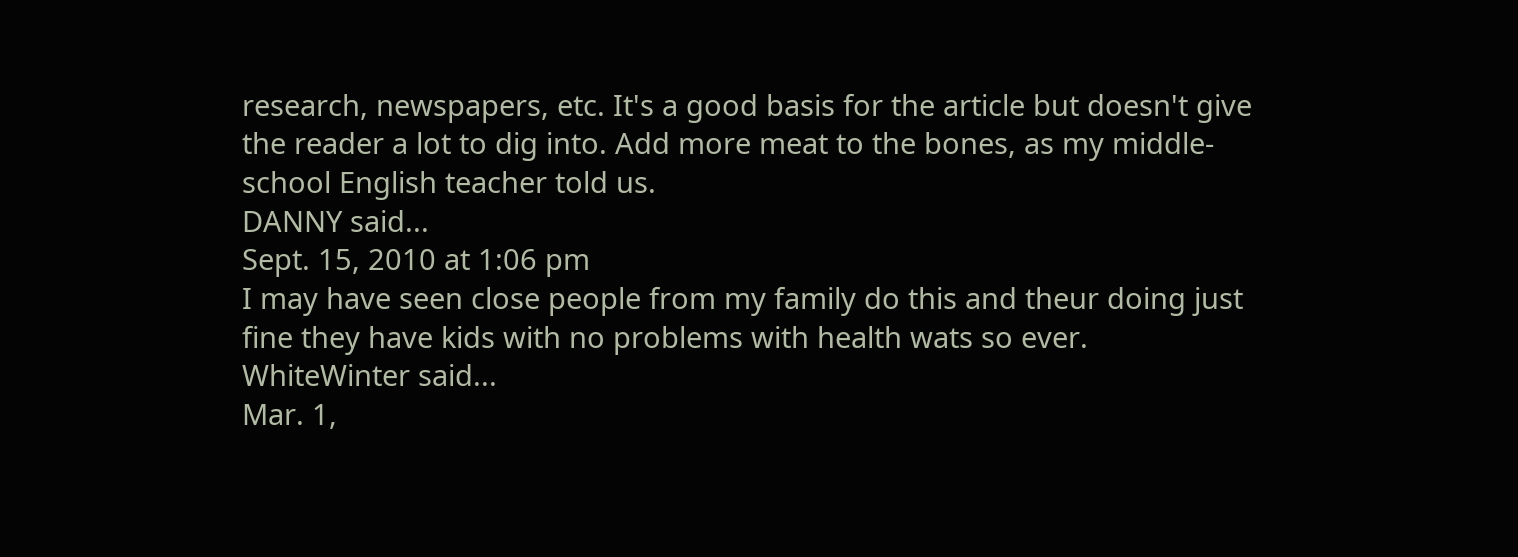research, newspapers, etc. It's a good basis for the article but doesn't give the reader a lot to dig into. Add more meat to the bones, as my middle-school English teacher told us.
DANNY said...
Sept. 15, 2010 at 1:06 pm
I may have seen close people from my family do this and theur doing just fine they have kids with no problems with health wats so ever.
WhiteWinter said...
Mar. 1,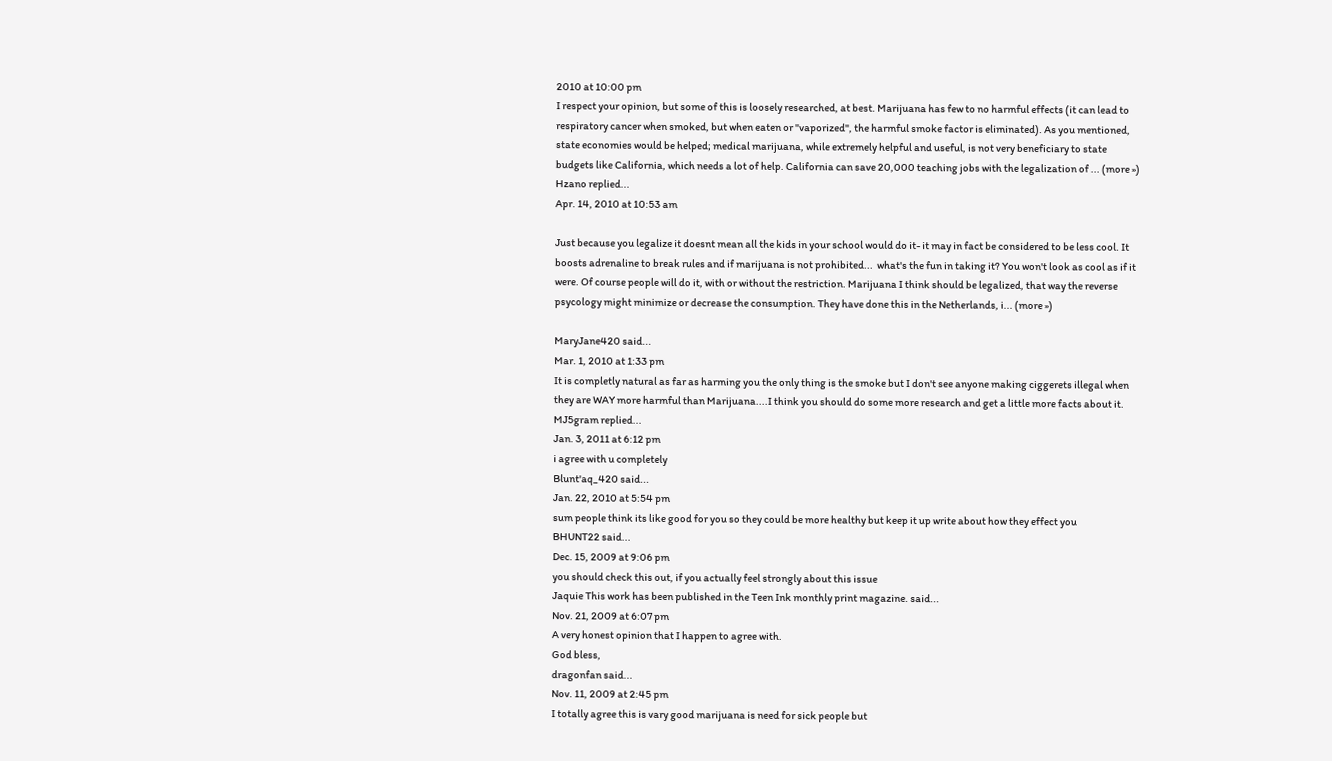2010 at 10:00 pm
I respect your opinion, but some of this is loosely researched, at best. Marijuana has few to no harmful effects (it can lead to respiratory cancer when smoked, but when eaten or "vaporized", the harmful smoke factor is eliminated). As you mentioned, state economies would be helped; medical marijuana, while extremely helpful and useful, is not very beneficiary to state budgets like California, which needs a lot of help. California can save 20,000 teaching jobs with the legalization of ... (more »)
Hzano replied...
Apr. 14, 2010 at 10:53 am

Just because you legalize it doesnt mean all the kids in your school would do it- it may in fact be considered to be less cool. It boosts adrenaline to break rules and if marijuana is not prohibited...  what's the fun in taking it? You won't look as cool as if it were. Of course people will do it, with or without the restriction. Marijuana I think should be legalized, that way the reverse psycology might minimize or decrease the consumption. They have done this in the Netherlands, i... (more »)

MaryJane420 said...
Mar. 1, 2010 at 1:33 pm
It is completly natural as far as harming you the only thing is the smoke but I don't see anyone making ciggerets illegal when they are WAY more harmful than Marijuana....I think you should do some more research and get a little more facts about it.
MJ5gram replied...
Jan. 3, 2011 at 6:12 pm
i agree with u completely
Blunt'aq_420 said...
Jan. 22, 2010 at 5:54 pm
sum people think its like good for you so they could be more healthy but keep it up write about how they effect you
BHUNT22 said...
Dec. 15, 2009 at 9:06 pm
you should check this out, if you actually feel strongly about this issue
Jaquie This work has been published in the Teen Ink monthly print magazine. said...
Nov. 21, 2009 at 6:07 pm
A very honest opinion that I happen to agree with.
God bless,
dragonfan said...
Nov. 11, 2009 at 2:45 pm
I totally agree this is vary good marijuana is need for sick people but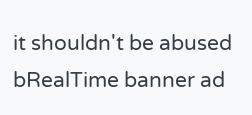it shouldn't be abused
bRealTime banner ad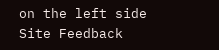on the left side
Site Feedback